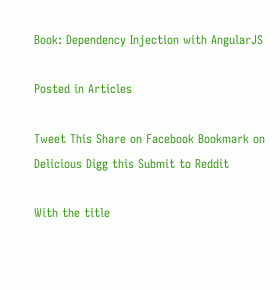Book: Dependency Injection with AngularJS

Posted in Articles

Tweet This Share on Facebook Bookmark on Delicious Digg this Submit to Reddit

With the title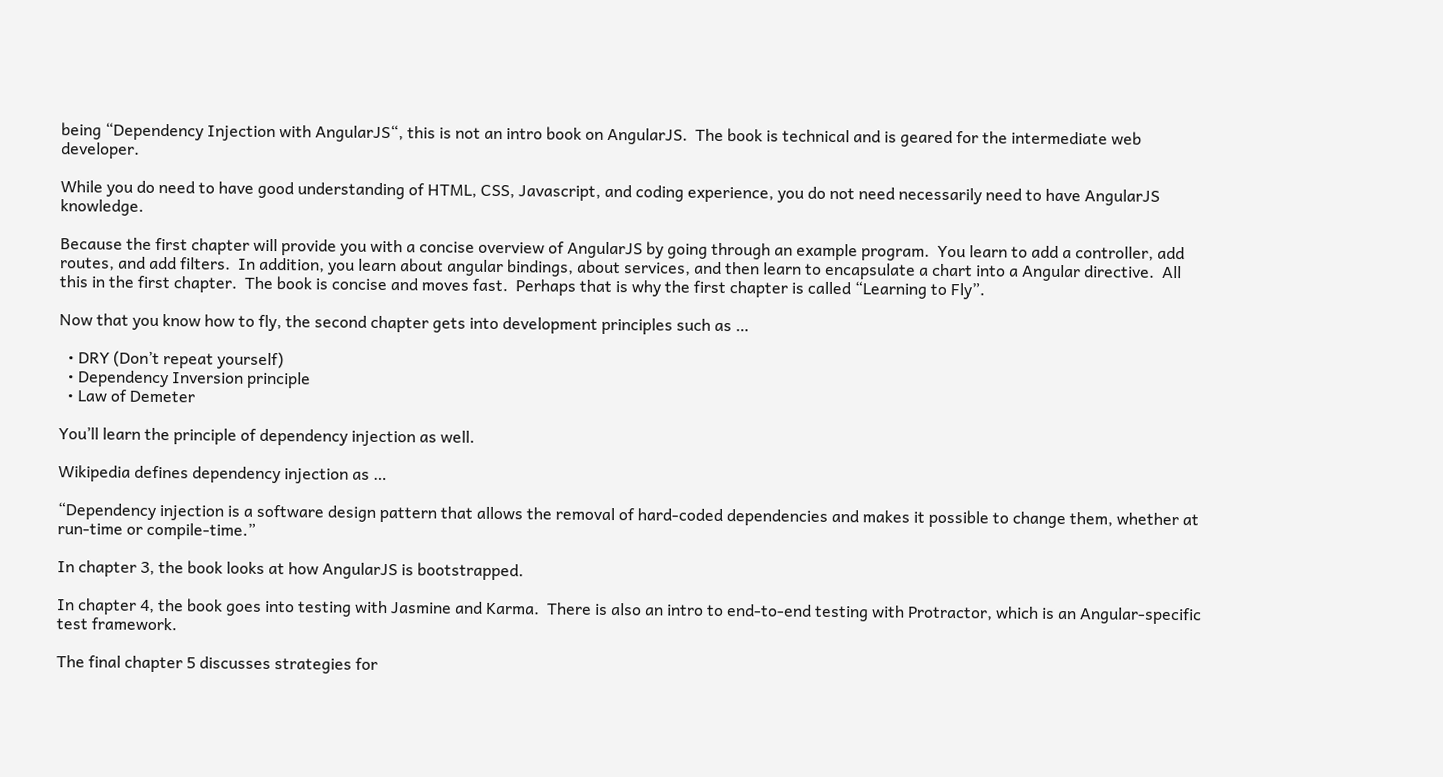being “Dependency Injection with AngularJS“, this is not an intro book on AngularJS.  The book is technical and is geared for the intermediate web developer.

While you do need to have good understanding of HTML, CSS, Javascript, and coding experience, you do not need necessarily need to have AngularJS knowledge.

Because the first chapter will provide you with a concise overview of AngularJS by going through an example program.  You learn to add a controller, add routes, and add filters.  In addition, you learn about angular bindings, about services, and then learn to encapsulate a chart into a Angular directive.  All this in the first chapter.  The book is concise and moves fast.  Perhaps that is why the first chapter is called “Learning to Fly”.

Now that you know how to fly, the second chapter gets into development principles such as …

  • DRY (Don’t repeat yourself)
  • Dependency Inversion principle
  • Law of Demeter

You’ll learn the principle of dependency injection as well.

Wikipedia defines dependency injection as …

“Dependency injection is a software design pattern that allows the removal of hard-coded dependencies and makes it possible to change them, whether at run-time or compile-time.”

In chapter 3, the book looks at how AngularJS is bootstrapped.

In chapter 4, the book goes into testing with Jasmine and Karma.  There is also an intro to end-to-end testing with Protractor, which is an Angular-specific test framework.

The final chapter 5 discusses strategies for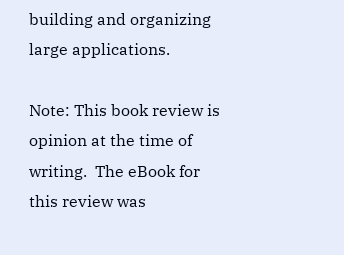building and organizing large applications.

Note: This book review is opinion at the time of writing.  The eBook for this review was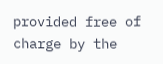provided free of charge by the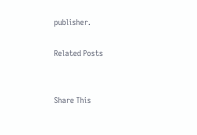publisher.

Related Posts


Share This